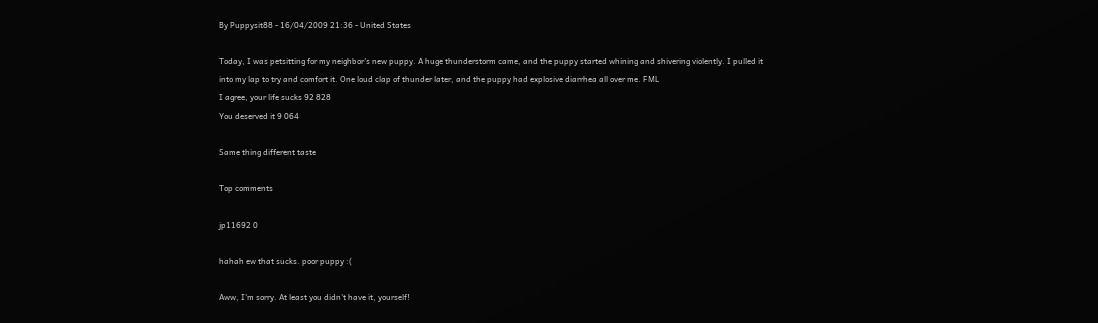By Puppysit88 - 16/04/2009 21:36 - United States

Today, I was petsitting for my neighbor's new puppy. A huge thunderstorm came, and the puppy started whining and shivering violently. I pulled it into my lap to try and comfort it. One loud clap of thunder later, and the puppy had explosive diarrhea all over me. FML
I agree, your life sucks 92 828
You deserved it 9 064

Same thing different taste

Top comments

jp11692 0

hahah ew that sucks. poor puppy :(

Aww, I'm sorry. At least you didn't have it, yourself!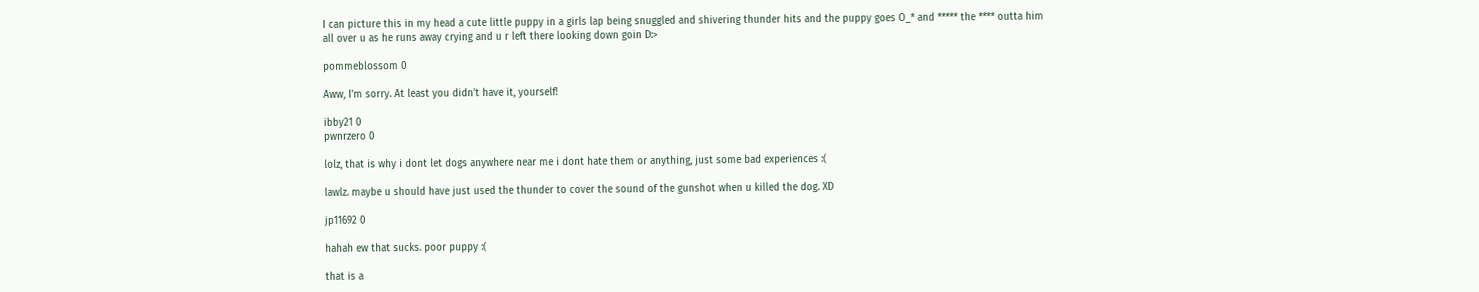I can picture this in my head a cute little puppy in a girls lap being snuggled and shivering thunder hits and the puppy goes O_* and ***** the **** outta him all over u as he runs away crying and u r left there looking down goin D:>

pommeblossom 0

Aww, I'm sorry. At least you didn't have it, yourself!

ibby21 0
pwnrzero 0

lolz, that is why i dont let dogs anywhere near me i dont hate them or anything, just some bad experiences :(

lawlz. maybe u should have just used the thunder to cover the sound of the gunshot when u killed the dog. XD

jp11692 0

hahah ew that sucks. poor puppy :(

that is a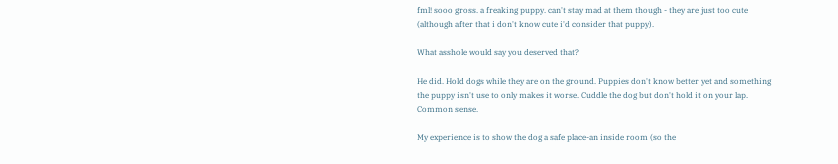fml! sooo gross. a freaking puppy. can't stay mad at them though - they are just too cute (although after that i don't know cute i'd consider that puppy).

What asshole would say you deserved that?

He did. Hold dogs while they are on the ground. Puppies don't know better yet and something the puppy isn't use to only makes it worse. Cuddle the dog but don't hold it on your lap. Common sense.

My experience is to show the dog a safe place-an inside room (so the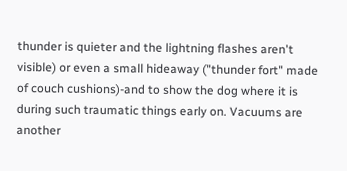thunder is quieter and the lightning flashes aren't visible) or even a small hideaway ("thunder fort" made of couch cushions)-and to show the dog where it is during such traumatic things early on. Vacuums are another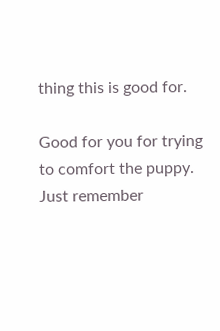thing this is good for.

Good for you for trying to comfort the puppy. Just remember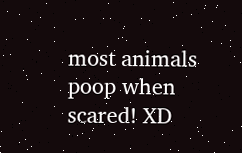most animals poop when scared! XD